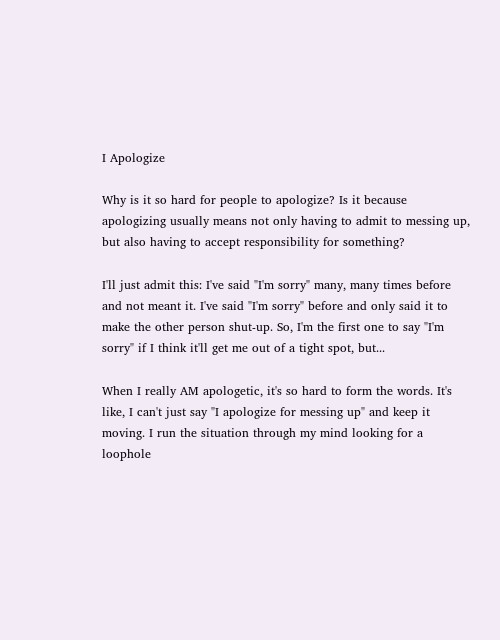I Apologize

Why is it so hard for people to apologize? Is it because apologizing usually means not only having to admit to messing up, but also having to accept responsibility for something?

I'll just admit this: I've said "I'm sorry" many, many times before and not meant it. I've said "I'm sorry" before and only said it to make the other person shut-up. So, I'm the first one to say "I'm sorry" if I think it'll get me out of a tight spot, but...

When I really AM apologetic, it's so hard to form the words. It's like, I can't just say "I apologize for messing up" and keep it moving. I run the situation through my mind looking for a loophole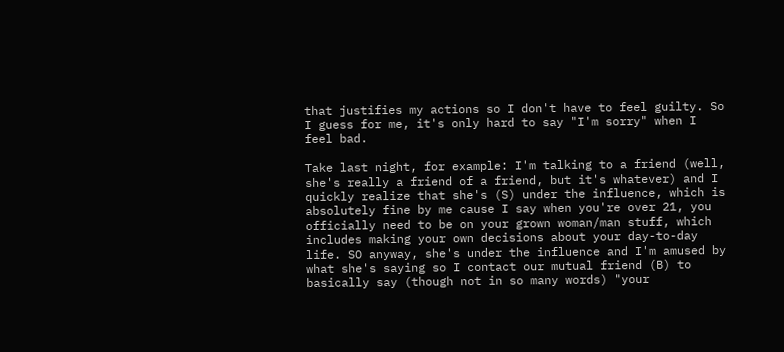that justifies my actions so I don't have to feel guilty. So I guess for me, it's only hard to say "I'm sorry" when I feel bad.

Take last night, for example: I'm talking to a friend (well, she's really a friend of a friend, but it's whatever) and I quickly realize that she's (S) under the influence, which is absolutely fine by me cause I say when you're over 21, you officially need to be on your grown woman/man stuff, which includes making your own decisions about your day-to-day life. SO anyway, she's under the influence and I'm amused by what she's saying so I contact our mutual friend (B) to basically say (though not in so many words) "your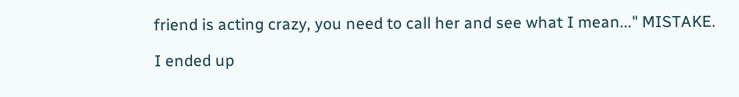friend is acting crazy, you need to call her and see what I mean..." MISTAKE.

I ended up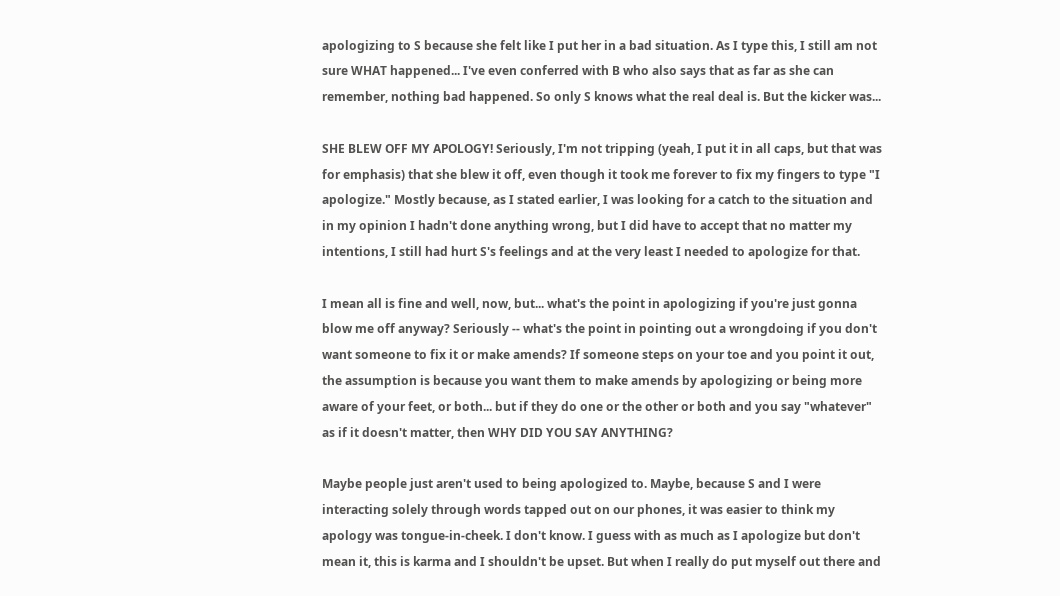apologizing to S because she felt like I put her in a bad situation. As I type this, I still am not sure WHAT happened... I've even conferred with B who also says that as far as she can remember, nothing bad happened. So only S knows what the real deal is. But the kicker was...

SHE BLEW OFF MY APOLOGY! Seriously, I'm not tripping (yeah, I put it in all caps, but that was for emphasis) that she blew it off, even though it took me forever to fix my fingers to type "I apologize." Mostly because, as I stated earlier, I was looking for a catch to the situation and in my opinion I hadn't done anything wrong, but I did have to accept that no matter my intentions, I still had hurt S's feelings and at the very least I needed to apologize for that.

I mean all is fine and well, now, but... what's the point in apologizing if you're just gonna blow me off anyway? Seriously -- what's the point in pointing out a wrongdoing if you don't want someone to fix it or make amends? If someone steps on your toe and you point it out, the assumption is because you want them to make amends by apologizing or being more aware of your feet, or both... but if they do one or the other or both and you say "whatever" as if it doesn't matter, then WHY DID YOU SAY ANYTHING?

Maybe people just aren't used to being apologized to. Maybe, because S and I were interacting solely through words tapped out on our phones, it was easier to think my apology was tongue-in-cheek. I don't know. I guess with as much as I apologize but don't mean it, this is karma and I shouldn't be upset. But when I really do put myself out there and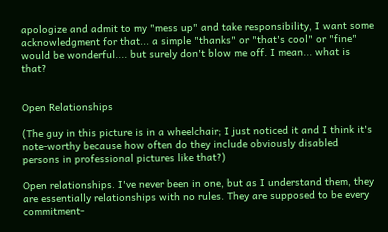apologize and admit to my "mess up" and take responsibility, I want some acknowledgment for that... a simple "thanks" or "that's cool" or "fine" would be wonderful.... but surely don't blow me off. I mean... what is that?


Open Relationships

(The guy in this picture is in a wheelchair; I just noticed it and I think it's note-worthy because how often do they include obviously disabled persons in professional pictures like that?)

Open relationships. I've never been in one, but as I understand them, they are essentially relationships with no rules. They are supposed to be every commitment-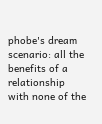phobe's dream scenario: all the benefits of a relationship with none of the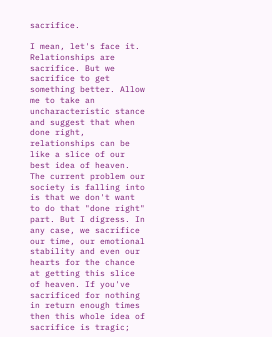sacrifice.

I mean, let's face it. Relationships are sacrifice. But we sacrifice to get something better. Allow me to take an uncharacteristic stance and suggest that when done right, relationships can be like a slice of our best idea of heaven. The current problem our society is falling into is that we don't want to do that "done right" part. But I digress. In any case, we sacrifice our time, our emotional stability and even our hearts for the chance at getting this slice of heaven. If you've sacrificed for nothing in return enough times then this whole idea of sacrifice is tragic;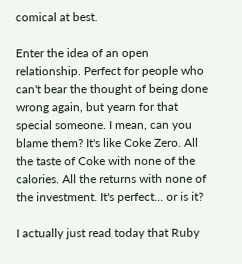comical at best.

Enter the idea of an open relationship. Perfect for people who can't bear the thought of being done wrong again, but yearn for that special someone. I mean, can you blame them? It's like Coke Zero. All the taste of Coke with none of the calories. All the returns with none of the investment. It's perfect... or is it?

I actually just read today that Ruby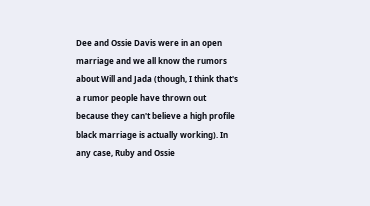Dee and Ossie Davis were in an open marriage and we all know the rumors about Will and Jada (though, I think that's a rumor people have thrown out because they can't believe a high profile black marriage is actually working). In any case, Ruby and Ossie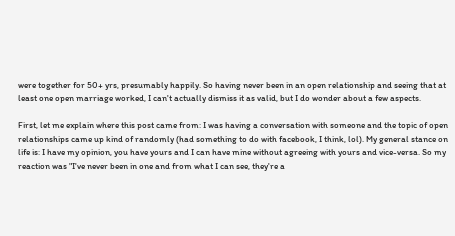were together for 50+ yrs, presumably happily. So having never been in an open relationship and seeing that at least one open marriage worked, I can't actually dismiss it as valid, but I do wonder about a few aspects.

First, let me explain where this post came from: I was having a conversation with someone and the topic of open relationships came up kind of randomly (had something to do with facebook, I think, lol). My general stance on life is: I have my opinion, you have yours and I can have mine without agreeing with yours and vice-versa. So my reaction was "I've never been in one and from what I can see, they're a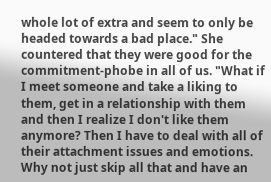whole lot of extra and seem to only be headed towards a bad place." She countered that they were good for the commitment-phobe in all of us. "What if I meet someone and take a liking to them, get in a relationship with them and then I realize I don't like them anymore? Then I have to deal with all of their attachment issues and emotions. Why not just skip all that and have an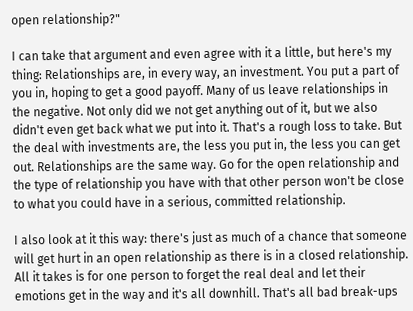open relationship?"

I can take that argument and even agree with it a little, but here's my thing: Relationships are, in every way, an investment. You put a part of you in, hoping to get a good payoff. Many of us leave relationships in the negative. Not only did we not get anything out of it, but we also didn't even get back what we put into it. That's a rough loss to take. But the deal with investments are, the less you put in, the less you can get out. Relationships are the same way. Go for the open relationship and the type of relationship you have with that other person won't be close to what you could have in a serious, committed relationship.

I also look at it this way: there's just as much of a chance that someone will get hurt in an open relationship as there is in a closed relationship. All it takes is for one person to forget the real deal and let their emotions get in the way and it's all downhill. That's all bad break-ups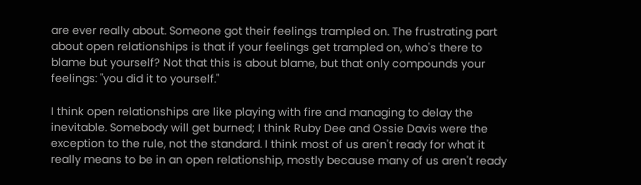are ever really about. Someone got their feelings trampled on. The frustrating part about open relationships is that if your feelings get trampled on, who's there to blame but yourself? Not that this is about blame, but that only compounds your feelings: "you did it to yourself."

I think open relationships are like playing with fire and managing to delay the inevitable. Somebody will get burned; I think Ruby Dee and Ossie Davis were the exception to the rule, not the standard. I think most of us aren't ready for what it really means to be in an open relationship, mostly because many of us aren't ready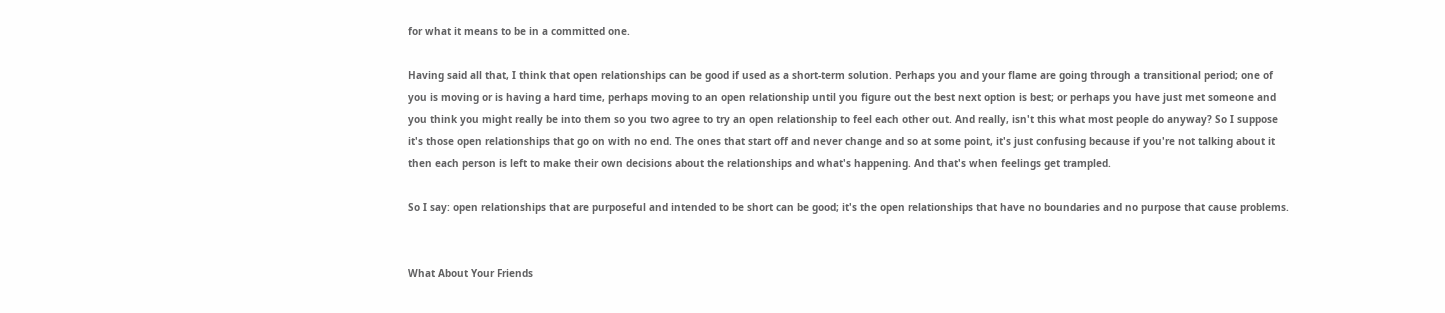for what it means to be in a committed one.

Having said all that, I think that open relationships can be good if used as a short-term solution. Perhaps you and your flame are going through a transitional period; one of you is moving or is having a hard time, perhaps moving to an open relationship until you figure out the best next option is best; or perhaps you have just met someone and you think you might really be into them so you two agree to try an open relationship to feel each other out. And really, isn't this what most people do anyway? So I suppose it's those open relationships that go on with no end. The ones that start off and never change and so at some point, it's just confusing because if you're not talking about it then each person is left to make their own decisions about the relationships and what's happening. And that's when feelings get trampled.

So I say: open relationships that are purposeful and intended to be short can be good; it's the open relationships that have no boundaries and no purpose that cause problems.


What About Your Friends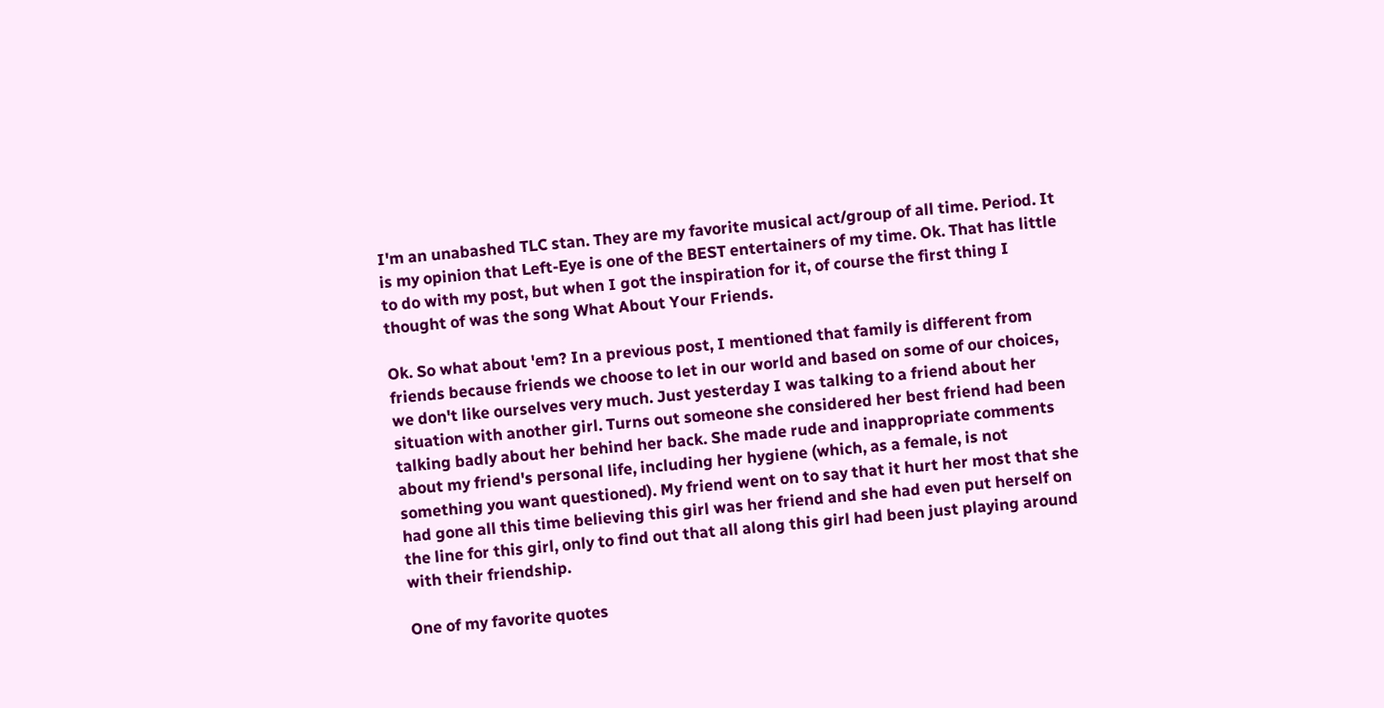I'm an unabashed TLC stan. They are my favorite musical act/group of all time. Period. It is my opinion that Left-Eye is one of the BEST entertainers of my time. Ok. That has little to do with my post, but when I got the inspiration for it, of course the first thing I thought of was the song What About Your Friends.

Ok. So what about 'em? In a previous post, I mentioned that family is different from friends because friends we choose to let in our world and based on some of our choices, we don't like ourselves very much. Just yesterday I was talking to a friend about her situation with another girl. Turns out someone she considered her best friend had been talking badly about her behind her back. She made rude and inappropriate comments about my friend's personal life, including her hygiene (which, as a female, is not something you want questioned). My friend went on to say that it hurt her most that she had gone all this time believing this girl was her friend and she had even put herself on the line for this girl, only to find out that all along this girl had been just playing around with their friendship.

One of my favorite quotes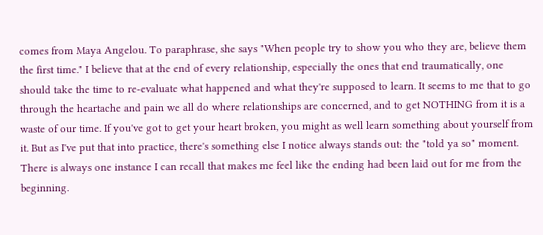comes from Maya Angelou. To paraphrase, she says "When people try to show you who they are, believe them the first time." I believe that at the end of every relationship, especially the ones that end traumatically, one should take the time to re-evaluate what happened and what they're supposed to learn. It seems to me that to go through the heartache and pain we all do where relationships are concerned, and to get NOTHING from it is a waste of our time. If you've got to get your heart broken, you might as well learn something about yourself from it. But as I've put that into practice, there's something else I notice always stands out: the "told ya so" moment. There is always one instance I can recall that makes me feel like the ending had been laid out for me from the beginning.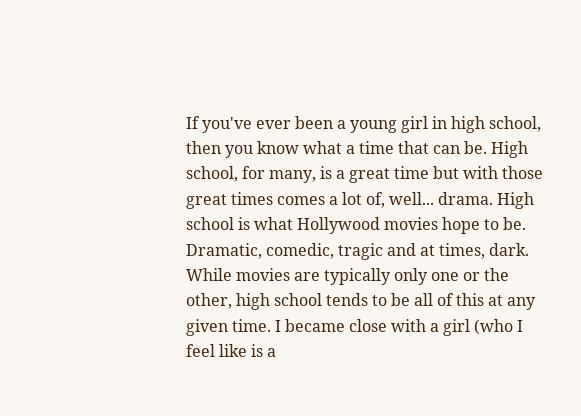If you've ever been a young girl in high school, then you know what a time that can be. High school, for many, is a great time but with those great times comes a lot of, well... drama. High school is what Hollywood movies hope to be. Dramatic, comedic, tragic and at times, dark. While movies are typically only one or the other, high school tends to be all of this at any given time. I became close with a girl (who I feel like is a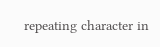repeating character in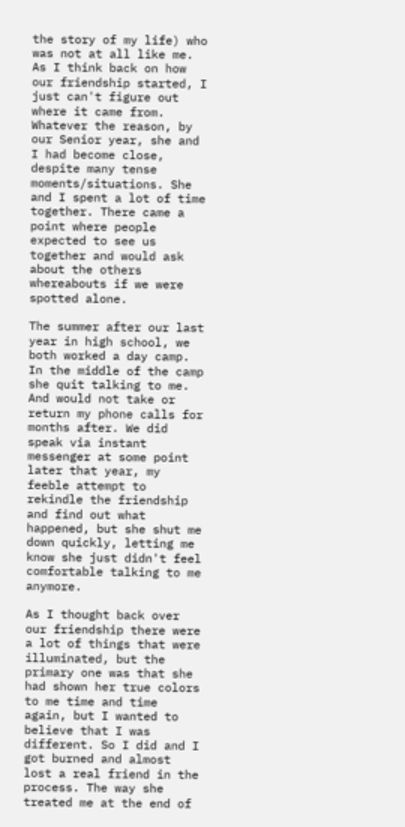the story of my life) who was not at all like me. As I think back on how our friendship started, I just can't figure out where it came from. Whatever the reason, by our Senior year, she and I had become close, despite many tense moments/situations. She and I spent a lot of time together. There came a point where people expected to see us together and would ask about the others whereabouts if we were spotted alone.

The summer after our last year in high school, we both worked a day camp. In the middle of the camp she quit talking to me. And would not take or return my phone calls for months after. We did speak via instant messenger at some point later that year, my feeble attempt to rekindle the friendship and find out what happened, but she shut me down quickly, letting me know she just didn't feel comfortable talking to me anymore.

As I thought back over our friendship there were a lot of things that were illuminated, but the primary one was that she had shown her true colors to me time and time again, but I wanted to believe that I was different. So I did and I got burned and almost lost a real friend in the process. The way she treated me at the end of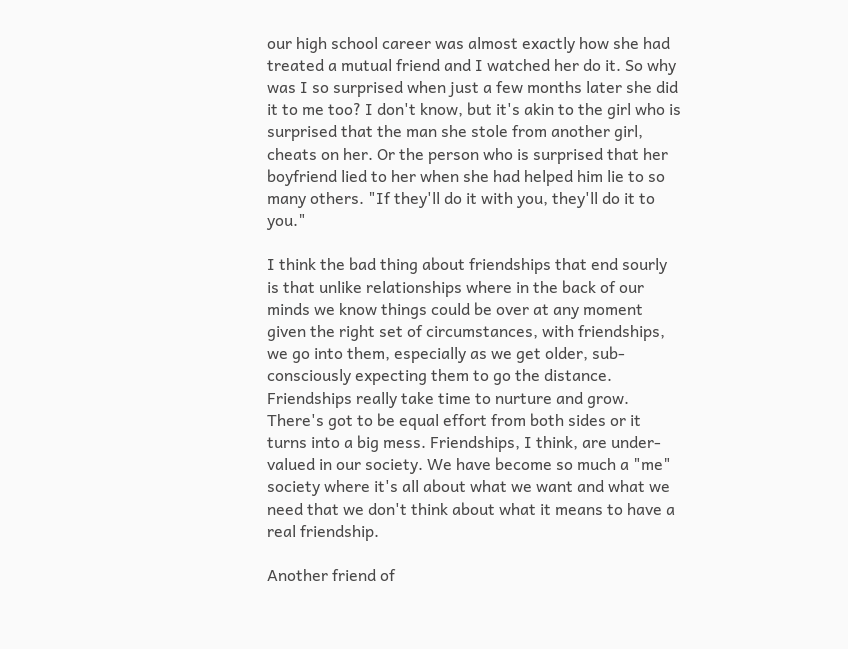our high school career was almost exactly how she had treated a mutual friend and I watched her do it. So why was I so surprised when just a few months later she did it to me too? I don't know, but it's akin to the girl who is surprised that the man she stole from another girl, cheats on her. Or the person who is surprised that her boyfriend lied to her when she had helped him lie to so many others. "If they'll do it with you, they'll do it to you."

I think the bad thing about friendships that end sourly is that unlike relationships where in the back of our minds we know things could be over at any moment given the right set of circumstances, with friendships, we go into them, especially as we get older, sub-consciously expecting them to go the distance. Friendships really take time to nurture and grow. There's got to be equal effort from both sides or it turns into a big mess. Friendships, I think, are under-valued in our society. We have become so much a "me" society where it's all about what we want and what we need that we don't think about what it means to have a real friendship.

Another friend of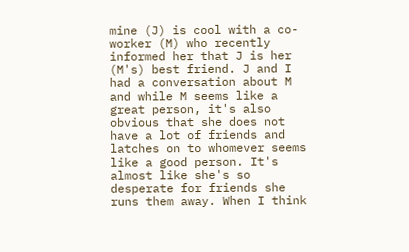mine (J) is cool with a co-worker (M) who recently informed her that J is her (M's) best friend. J and I had a conversation about M and while M seems like a great person, it's also obvious that she does not have a lot of friends and latches on to whomever seems like a good person. It's almost like she's so desperate for friends she runs them away. When I think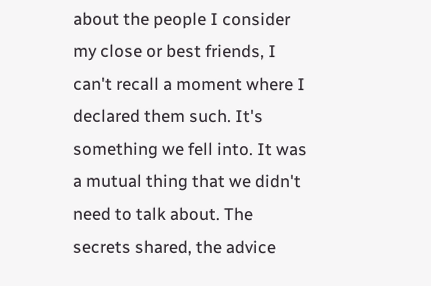about the people I consider my close or best friends, I can't recall a moment where I declared them such. It's something we fell into. It was a mutual thing that we didn't need to talk about. The secrets shared, the advice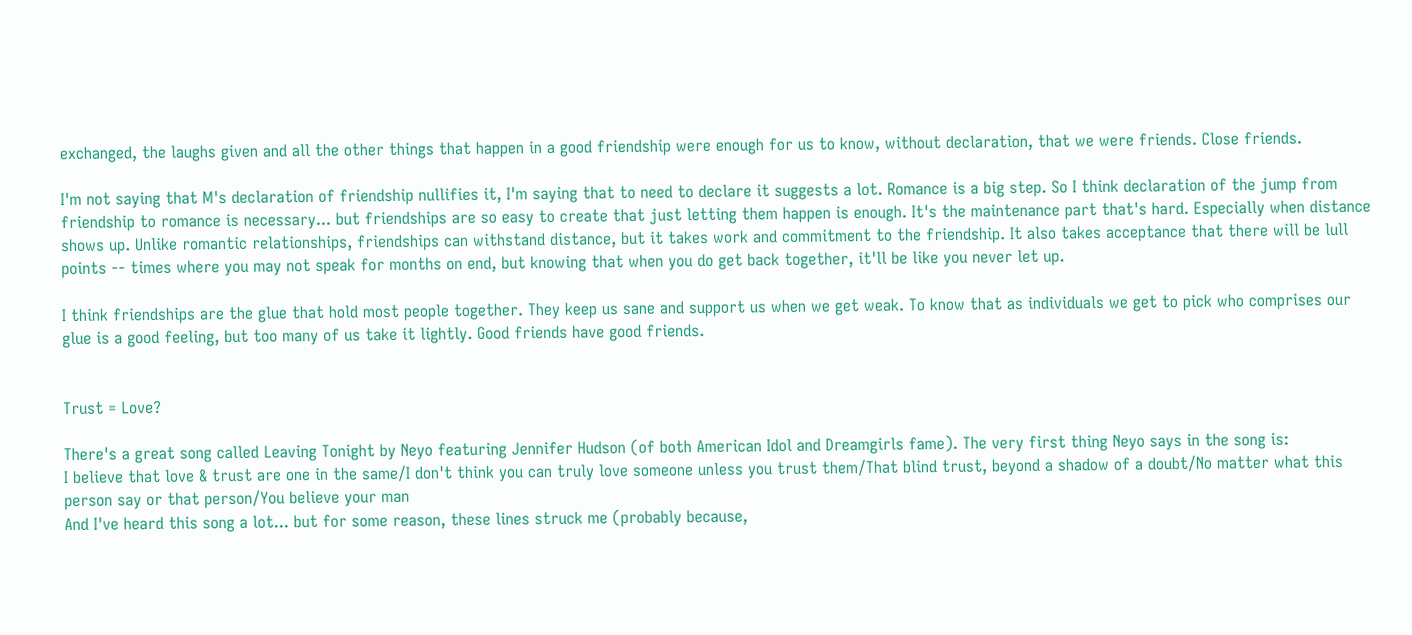exchanged, the laughs given and all the other things that happen in a good friendship were enough for us to know, without declaration, that we were friends. Close friends.

I'm not saying that M's declaration of friendship nullifies it, I'm saying that to need to declare it suggests a lot. Romance is a big step. So I think declaration of the jump from friendship to romance is necessary... but friendships are so easy to create that just letting them happen is enough. It's the maintenance part that's hard. Especially when distance shows up. Unlike romantic relationships, friendships can withstand distance, but it takes work and commitment to the friendship. It also takes acceptance that there will be lull points -- times where you may not speak for months on end, but knowing that when you do get back together, it'll be like you never let up.

I think friendships are the glue that hold most people together. They keep us sane and support us when we get weak. To know that as individuals we get to pick who comprises our glue is a good feeling, but too many of us take it lightly. Good friends have good friends.


Trust = Love?

There's a great song called Leaving Tonight by Neyo featuring Jennifer Hudson (of both American Idol and Dreamgirls fame). The very first thing Neyo says in the song is:
I believe that love & trust are one in the same/I don't think you can truly love someone unless you trust them/That blind trust, beyond a shadow of a doubt/No matter what this person say or that person/You believe your man
And I've heard this song a lot... but for some reason, these lines struck me (probably because,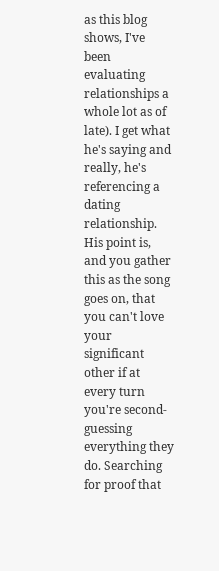as this blog shows, I've been evaluating relationships a whole lot as of late). I get what he's saying and really, he's referencing a dating relationship. His point is, and you gather this as the song goes on, that you can't love your significant other if at every turn you're second-guessing everything they do. Searching for proof that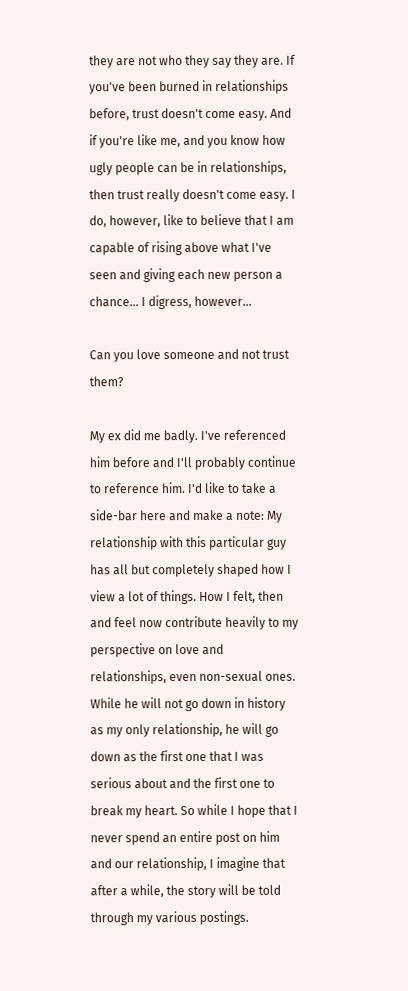they are not who they say they are. If you've been burned in relationships before, trust doesn't come easy. And if you're like me, and you know how ugly people can be in relationships, then trust really doesn't come easy. I do, however, like to believe that I am capable of rising above what I've seen and giving each new person a chance... I digress, however...

Can you love someone and not trust them?

My ex did me badly. I've referenced him before and I'll probably continue to reference him. I'd like to take a side-bar here and make a note: My relationship with this particular guy has all but completely shaped how I view a lot of things. How I felt, then and feel now contribute heavily to my perspective on love and relationships, even non-sexual ones. While he will not go down in history as my only relationship, he will go down as the first one that I was serious about and the first one to break my heart. So while I hope that I never spend an entire post on him and our relationship, I imagine that after a while, the story will be told through my various postings.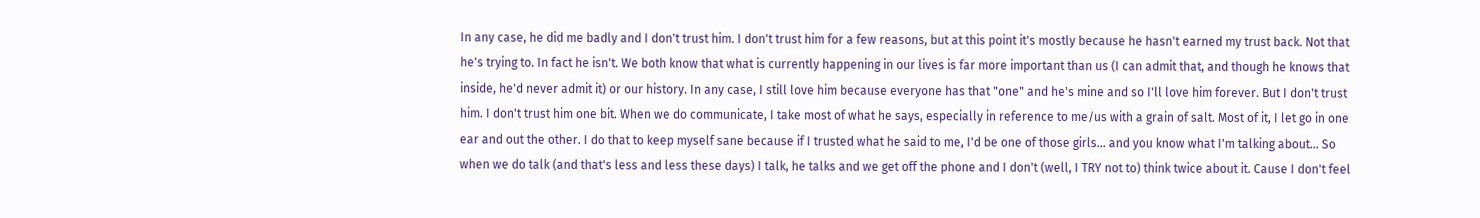In any case, he did me badly and I don't trust him. I don't trust him for a few reasons, but at this point it's mostly because he hasn't earned my trust back. Not that he's trying to. In fact he isn't. We both know that what is currently happening in our lives is far more important than us (I can admit that, and though he knows that inside, he'd never admit it) or our history. In any case, I still love him because everyone has that "one" and he's mine and so I'll love him forever. But I don't trust him. I don't trust him one bit. When we do communicate, I take most of what he says, especially in reference to me/us with a grain of salt. Most of it, I let go in one ear and out the other. I do that to keep myself sane because if I trusted what he said to me, I'd be one of those girls... and you know what I'm talking about... So when we do talk (and that's less and less these days) I talk, he talks and we get off the phone and I don't (well, I TRY not to) think twice about it. Cause I don't feel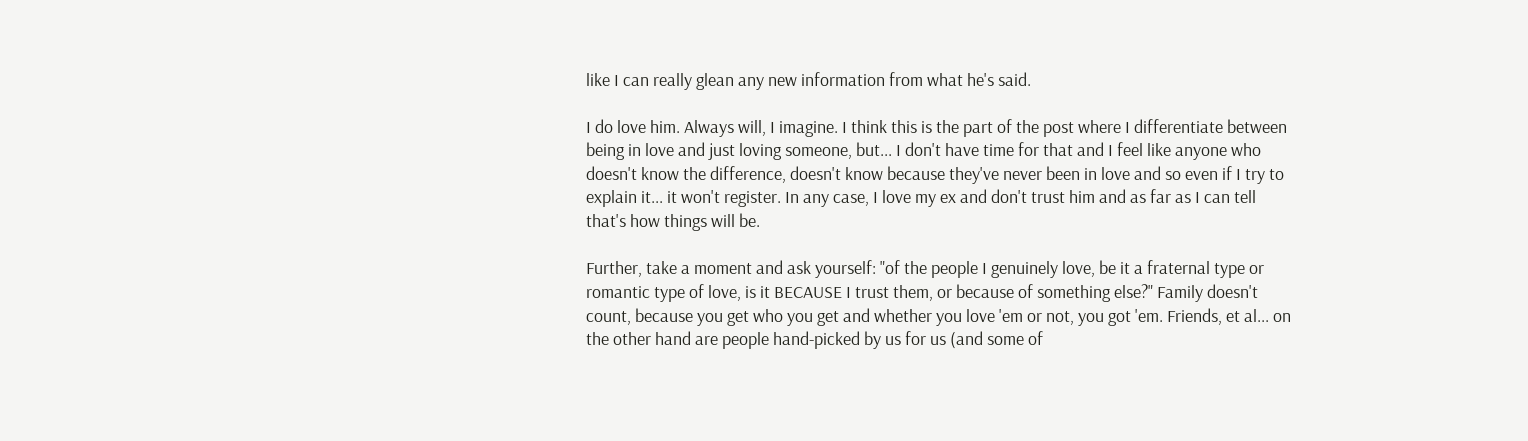like I can really glean any new information from what he's said.

I do love him. Always will, I imagine. I think this is the part of the post where I differentiate between being in love and just loving someone, but... I don't have time for that and I feel like anyone who doesn't know the difference, doesn't know because they've never been in love and so even if I try to explain it... it won't register. In any case, I love my ex and don't trust him and as far as I can tell that's how things will be.

Further, take a moment and ask yourself: "of the people I genuinely love, be it a fraternal type or romantic type of love, is it BECAUSE I trust them, or because of something else?" Family doesn't count, because you get who you get and whether you love 'em or not, you got 'em. Friends, et al... on the other hand are people hand-picked by us for us (and some of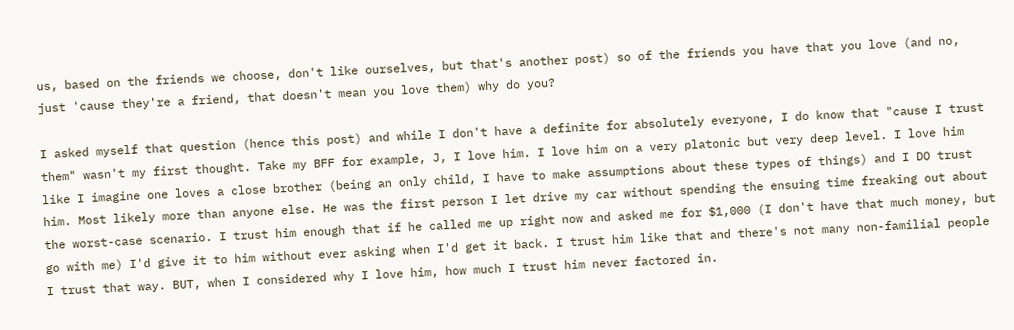us, based on the friends we choose, don't like ourselves, but that's another post) so of the friends you have that you love (and no, just 'cause they're a friend, that doesn't mean you love them) why do you?

I asked myself that question (hence this post) and while I don't have a definite for absolutely everyone, I do know that "cause I trust them" wasn't my first thought. Take my BFF for example, J, I love him. I love him on a very platonic but very deep level. I love him like I imagine one loves a close brother (being an only child, I have to make assumptions about these types of things) and I DO trust him. Most likely more than anyone else. He was the first person I let drive my car without spending the ensuing time freaking out about the worst-case scenario. I trust him enough that if he called me up right now and asked me for $1,000 (I don't have that much money, but go with me) I'd give it to him without ever asking when I'd get it back. I trust him like that and there's not many non-familial people I trust that way. BUT, when I considered why I love him, how much I trust him never factored in.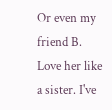Or even my friend B. Love her like a sister. I've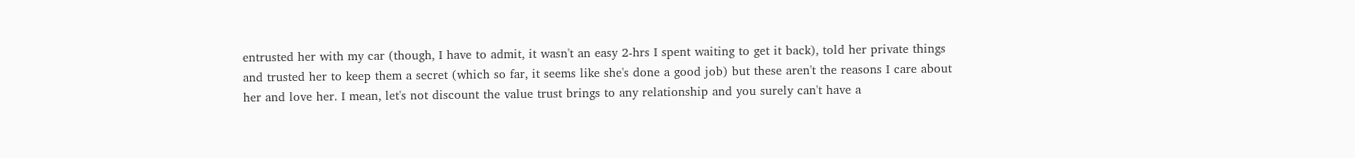entrusted her with my car (though, I have to admit, it wasn't an easy 2-hrs I spent waiting to get it back), told her private things and trusted her to keep them a secret (which so far, it seems like she's done a good job) but these aren't the reasons I care about her and love her. I mean, let's not discount the value trust brings to any relationship and you surely can't have a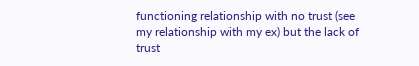functioning relationship with no trust (see my relationship with my ex) but the lack of trust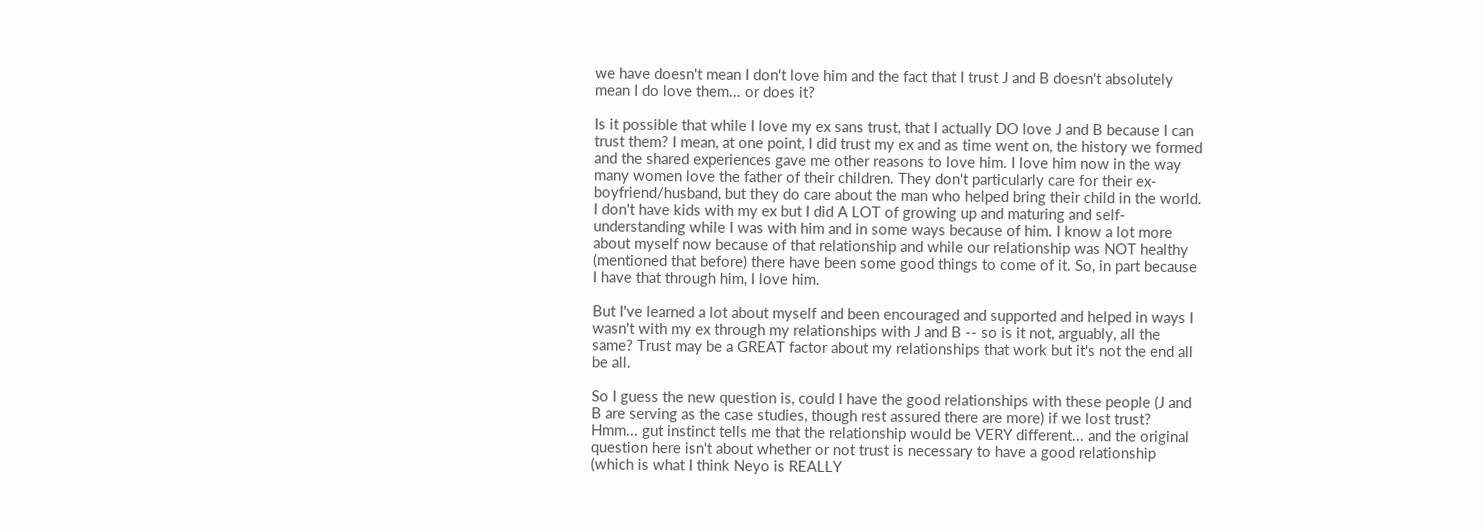we have doesn't mean I don't love him and the fact that I trust J and B doesn't absolutely mean I do love them... or does it?

Is it possible that while I love my ex sans trust, that I actually DO love J and B because I can trust them? I mean, at one point, I did trust my ex and as time went on, the history we formed and the shared experiences gave me other reasons to love him. I love him now in the way many women love the father of their children. They don't particularly care for their ex-boyfriend/husband, but they do care about the man who helped bring their child in the world. I don't have kids with my ex but I did A LOT of growing up and maturing and self-understanding while I was with him and in some ways because of him. I know a lot more about myself now because of that relationship and while our relationship was NOT healthy (mentioned that before) there have been some good things to come of it. So, in part because I have that through him, I love him.

But I've learned a lot about myself and been encouraged and supported and helped in ways I wasn't with my ex through my relationships with J and B -- so is it not, arguably, all the same? Trust may be a GREAT factor about my relationships that work but it's not the end all be all.

So I guess the new question is, could I have the good relationships with these people (J and B are serving as the case studies, though rest assured there are more) if we lost trust? Hmm... gut instinct tells me that the relationship would be VERY different... and the original question here isn't about whether or not trust is necessary to have a good relationship (which is what I think Neyo is REALLY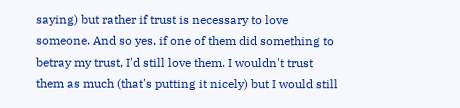saying) but rather if trust is necessary to love someone. And so yes, if one of them did something to betray my trust, I'd still love them. I wouldn't trust them as much (that's putting it nicely) but I would still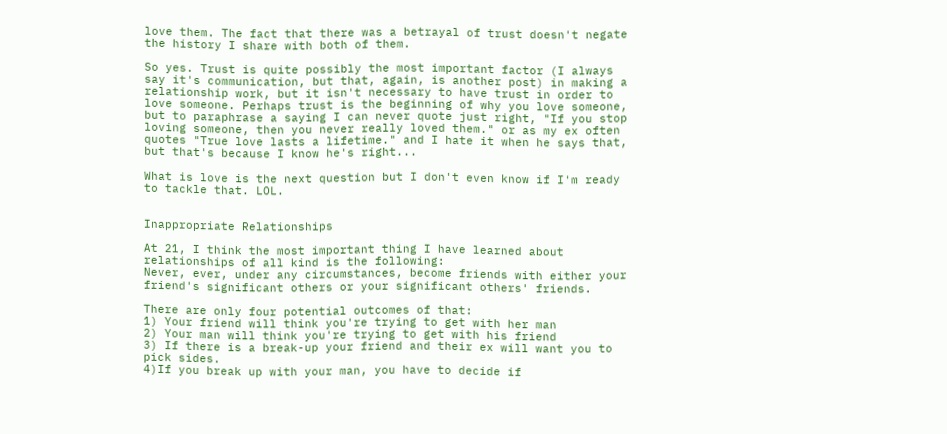love them. The fact that there was a betrayal of trust doesn't negate the history I share with both of them.

So yes. Trust is quite possibly the most important factor (I always say it's communication, but that, again, is another post) in making a relationship work, but it isn't necessary to have trust in order to love someone. Perhaps trust is the beginning of why you love someone, but to paraphrase a saying I can never quote just right, "If you stop loving someone, then you never really loved them." or as my ex often quotes "True love lasts a lifetime." and I hate it when he says that, but that's because I know he's right...

What is love is the next question but I don't even know if I'm ready to tackle that. LOL.


Inappropriate Relationships

At 21, I think the most important thing I have learned about relationships of all kind is the following:
Never, ever, under any circumstances, become friends with either your friend's significant others or your significant others' friends.

There are only four potential outcomes of that:
1) Your friend will think you're trying to get with her man
2) Your man will think you're trying to get with his friend
3) If there is a break-up your friend and their ex will want you to pick sides.
4)If you break up with your man, you have to decide if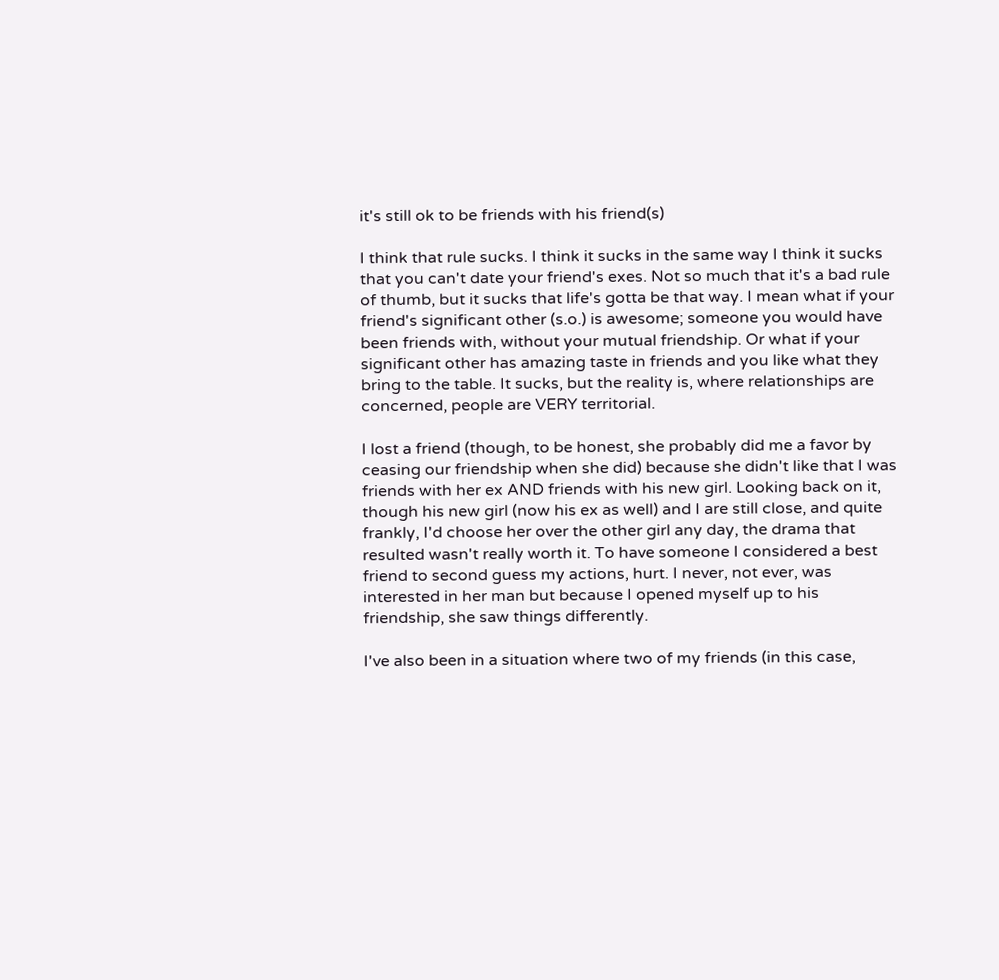it's still ok to be friends with his friend(s)

I think that rule sucks. I think it sucks in the same way I think it sucks that you can't date your friend's exes. Not so much that it's a bad rule of thumb, but it sucks that life's gotta be that way. I mean what if your friend's significant other (s.o.) is awesome; someone you would have been friends with, without your mutual friendship. Or what if your significant other has amazing taste in friends and you like what they bring to the table. It sucks, but the reality is, where relationships are concerned, people are VERY territorial.

I lost a friend (though, to be honest, she probably did me a favor by ceasing our friendship when she did) because she didn't like that I was friends with her ex AND friends with his new girl. Looking back on it, though his new girl (now his ex as well) and I are still close, and quite frankly, I'd choose her over the other girl any day, the drama that resulted wasn't really worth it. To have someone I considered a best friend to second guess my actions, hurt. I never, not ever, was interested in her man but because I opened myself up to his friendship, she saw things differently.

I've also been in a situation where two of my friends (in this case,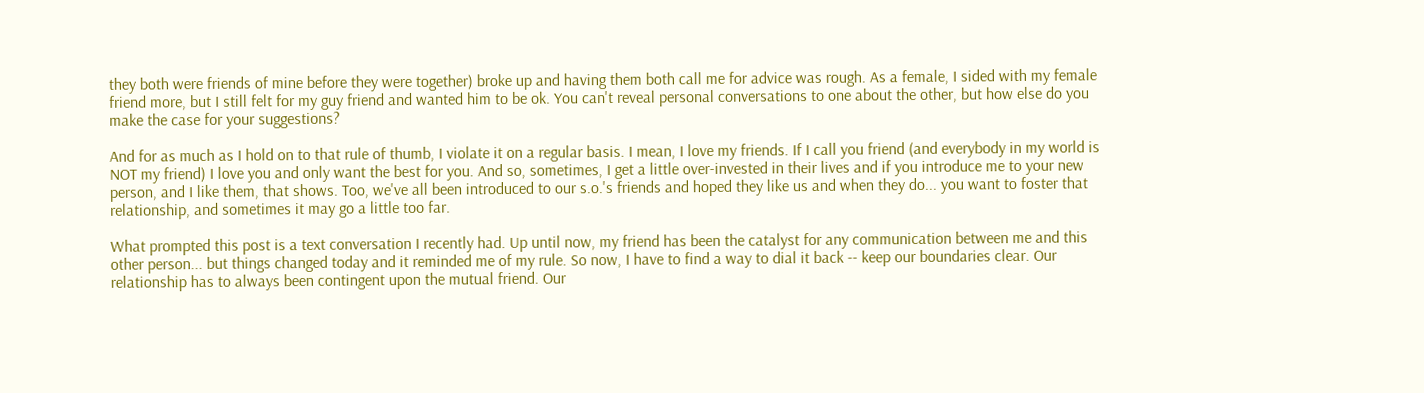they both were friends of mine before they were together) broke up and having them both call me for advice was rough. As a female, I sided with my female friend more, but I still felt for my guy friend and wanted him to be ok. You can't reveal personal conversations to one about the other, but how else do you make the case for your suggestions?

And for as much as I hold on to that rule of thumb, I violate it on a regular basis. I mean, I love my friends. If I call you friend (and everybody in my world is NOT my friend) I love you and only want the best for you. And so, sometimes, I get a little over-invested in their lives and if you introduce me to your new person, and I like them, that shows. Too, we've all been introduced to our s.o.'s friends and hoped they like us and when they do... you want to foster that relationship, and sometimes it may go a little too far.

What prompted this post is a text conversation I recently had. Up until now, my friend has been the catalyst for any communication between me and this other person... but things changed today and it reminded me of my rule. So now, I have to find a way to dial it back -- keep our boundaries clear. Our relationship has to always been contingent upon the mutual friend. Our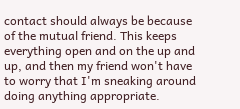contact should always be because of the mutual friend. This keeps everything open and on the up and up, and then my friend won't have to worry that I'm sneaking around doing anything appropriate.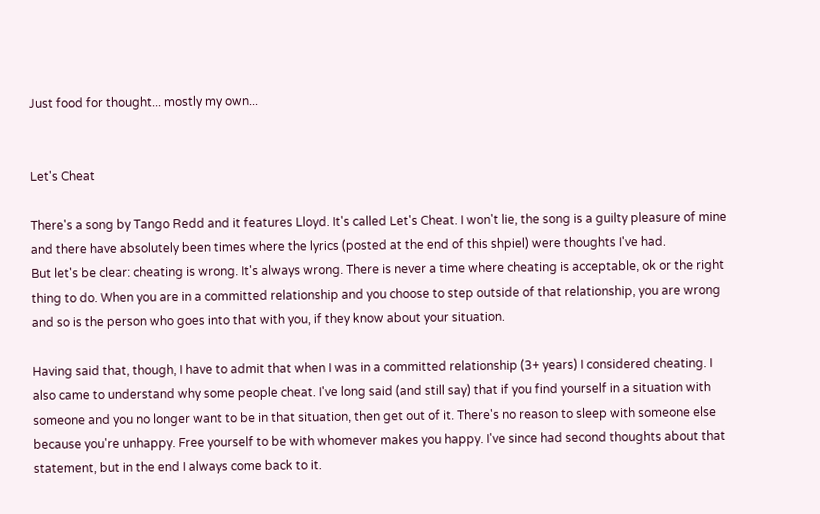Just food for thought... mostly my own...


Let's Cheat

There's a song by Tango Redd and it features Lloyd. It's called Let's Cheat. I won't lie, the song is a guilty pleasure of mine and there have absolutely been times where the lyrics (posted at the end of this shpiel) were thoughts I've had.
But let's be clear: cheating is wrong. It's always wrong. There is never a time where cheating is acceptable, ok or the right thing to do. When you are in a committed relationship and you choose to step outside of that relationship, you are wrong and so is the person who goes into that with you, if they know about your situation.

Having said that, though, I have to admit that when I was in a committed relationship (3+ years) I considered cheating. I also came to understand why some people cheat. I've long said (and still say) that if you find yourself in a situation with someone and you no longer want to be in that situation, then get out of it. There's no reason to sleep with someone else because you're unhappy. Free yourself to be with whomever makes you happy. I've since had second thoughts about that statement, but in the end I always come back to it.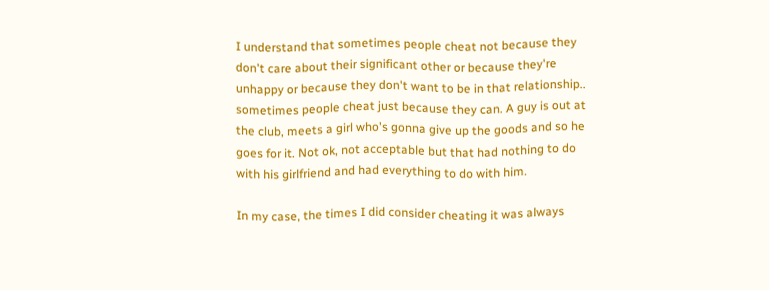I understand that sometimes people cheat not because they don't care about their significant other or because they're unhappy or because they don't want to be in that relationship.. sometimes people cheat just because they can. A guy is out at the club, meets a girl who's gonna give up the goods and so he goes for it. Not ok, not acceptable but that had nothing to do with his girlfriend and had everything to do with him.

In my case, the times I did consider cheating it was always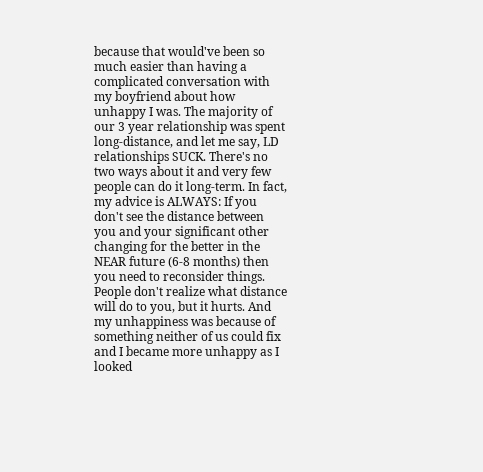because that would've been so much easier than having a complicated conversation with my boyfriend about how unhappy I was. The majority of our 3 year relationship was spent long-distance, and let me say, LD relationships SUCK. There's no two ways about it and very few people can do it long-term. In fact, my advice is ALWAYS: If you don't see the distance between you and your significant other changing for the better in the NEAR future (6-8 months) then you need to reconsider things. People don't realize what distance will do to you, but it hurts. And my unhappiness was because of something neither of us could fix and I became more unhappy as I looked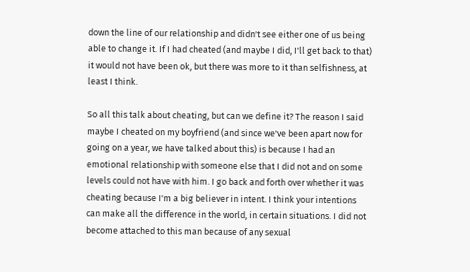down the line of our relationship and didn't see either one of us being able to change it. If I had cheated (and maybe I did, I'll get back to that) it would not have been ok, but there was more to it than selfishness, at least I think.

So all this talk about cheating, but can we define it? The reason I said maybe I cheated on my boyfriend (and since we've been apart now for going on a year, we have talked about this) is because I had an emotional relationship with someone else that I did not and on some levels could not have with him. I go back and forth over whether it was cheating because I'm a big believer in intent. I think your intentions can make all the difference in the world, in certain situations. I did not become attached to this man because of any sexual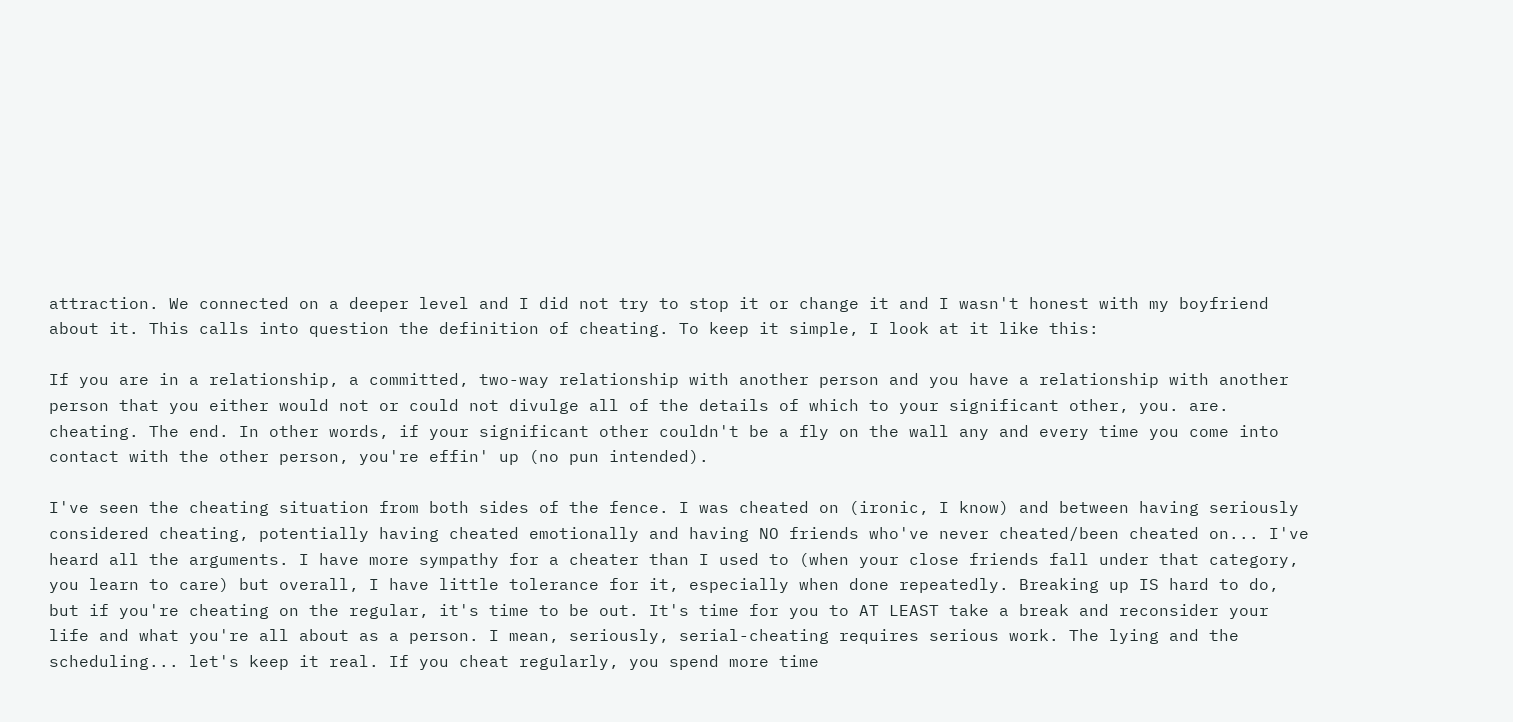attraction. We connected on a deeper level and I did not try to stop it or change it and I wasn't honest with my boyfriend about it. This calls into question the definition of cheating. To keep it simple, I look at it like this:

If you are in a relationship, a committed, two-way relationship with another person and you have a relationship with another person that you either would not or could not divulge all of the details of which to your significant other, you. are. cheating. The end. In other words, if your significant other couldn't be a fly on the wall any and every time you come into contact with the other person, you're effin' up (no pun intended).

I've seen the cheating situation from both sides of the fence. I was cheated on (ironic, I know) and between having seriously considered cheating, potentially having cheated emotionally and having NO friends who've never cheated/been cheated on... I've heard all the arguments. I have more sympathy for a cheater than I used to (when your close friends fall under that category, you learn to care) but overall, I have little tolerance for it, especially when done repeatedly. Breaking up IS hard to do, but if you're cheating on the regular, it's time to be out. It's time for you to AT LEAST take a break and reconsider your life and what you're all about as a person. I mean, seriously, serial-cheating requires serious work. The lying and the scheduling... let's keep it real. If you cheat regularly, you spend more time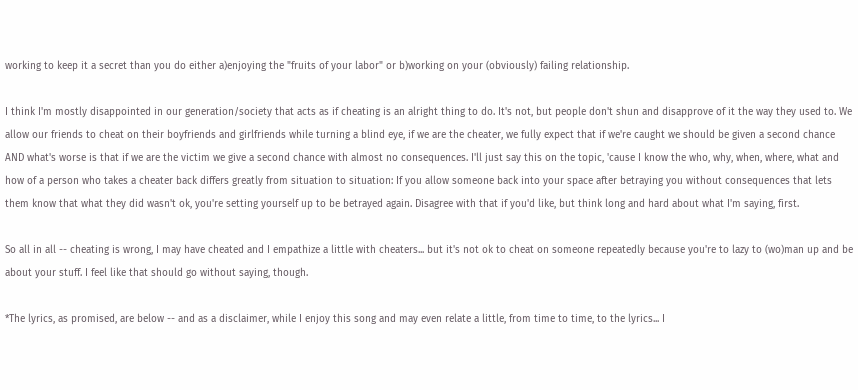working to keep it a secret than you do either a)enjoying the "fruits of your labor" or b)working on your (obviously) failing relationship.

I think I'm mostly disappointed in our generation/society that acts as if cheating is an alright thing to do. It's not, but people don't shun and disapprove of it the way they used to. We allow our friends to cheat on their boyfriends and girlfriends while turning a blind eye, if we are the cheater, we fully expect that if we're caught we should be given a second chance AND what's worse is that if we are the victim we give a second chance with almost no consequences. I'll just say this on the topic, 'cause I know the who, why, when, where, what and how of a person who takes a cheater back differs greatly from situation to situation: If you allow someone back into your space after betraying you without consequences that lets them know that what they did wasn't ok, you're setting yourself up to be betrayed again. Disagree with that if you'd like, but think long and hard about what I'm saying, first.

So all in all -- cheating is wrong, I may have cheated and I empathize a little with cheaters... but it's not ok to cheat on someone repeatedly because you're to lazy to (wo)man up and be about your stuff. I feel like that should go without saying, though.

*The lyrics, as promised, are below -- and as a disclaimer, while I enjoy this song and may even relate a little, from time to time, to the lyrics... I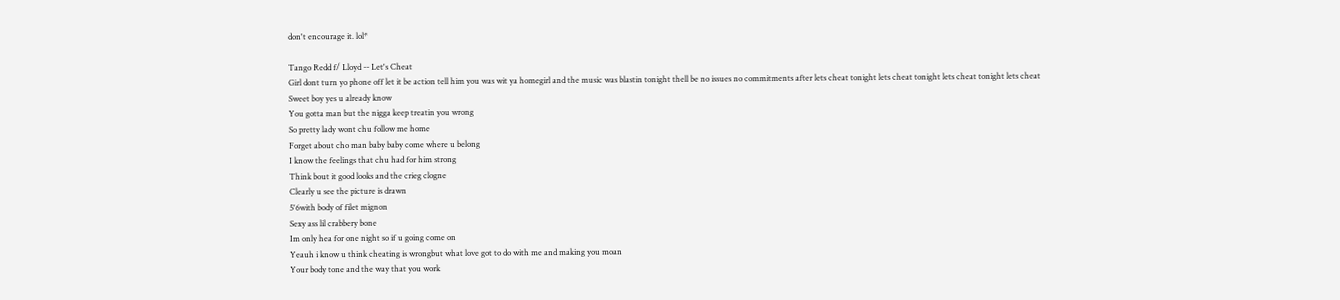don't encourage it. lol*

Tango Redd f/ Lloyd -- Let's Cheat
Girl dont turn yo phone off let it be action tell him you was wit ya homegirl and the music was blastin tonight thell be no issues no commitments after lets cheat tonight lets cheat tonight lets cheat tonight lets cheat
Sweet boy yes u already know
You gotta man but the nigga keep treatin you wrong
So pretty lady wont chu follow me home
Forget about cho man baby baby come where u belong
I know the feelings that chu had for him strong
Think bout it good looks and the crieg clogne
Clearly u see the picture is drawn
5'6with body of filet mignon
Sexy ass lil crabbery bone
Im only hea for one night so if u going come on
Yeauh i know u think cheating is wrongbut what love got to do with me and making you moan
Your body tone and the way that you work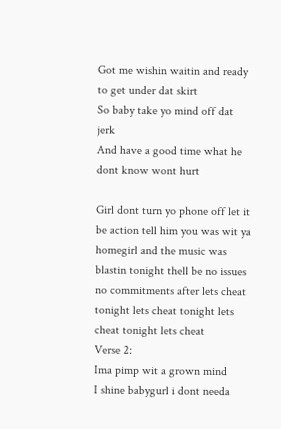Got me wishin waitin and ready to get under dat skirt
So baby take yo mind off dat jerk
And have a good time what he dont know wont hurt

Girl dont turn yo phone off let it be action tell him you was wit ya homegirl and the music was blastin tonight thell be no issues no commitments after lets cheat tonight lets cheat tonight lets cheat tonight lets cheat
Verse 2:
Ima pimp wit a grown mind
I shine babygurl i dont needa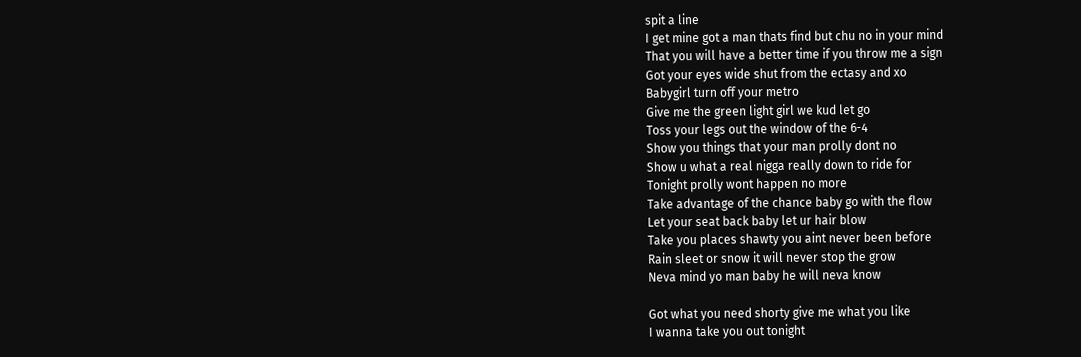spit a line
I get mine got a man thats find but chu no in your mind
That you will have a better time if you throw me a sign
Got your eyes wide shut from the ectasy and xo
Babygirl turn off your metro
Give me the green light girl we kud let go
Toss your legs out the window of the 6-4
Show you things that your man prolly dont no
Show u what a real nigga really down to ride for
Tonight prolly wont happen no more
Take advantage of the chance baby go with the flow
Let your seat back baby let ur hair blow
Take you places shawty you aint never been before
Rain sleet or snow it will never stop the grow
Neva mind yo man baby he will neva know

Got what you need shorty give me what you like
I wanna take you out tonight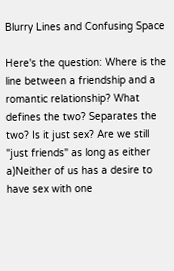Blurry Lines and Confusing Space

Here's the question: Where is the line between a friendship and a romantic relationship? What defines the two? Separates the two? Is it just sex? Are we still "just friends" as long as either a)Neither of us has a desire to have sex with one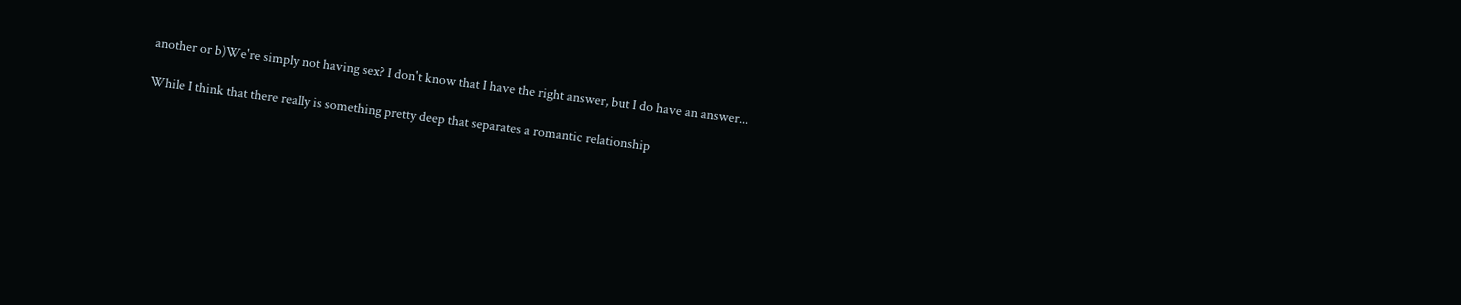another or b)We're simply not having sex? I don't know that I have the right answer, but I do have an answer...

While I think that there really is something pretty deep that separates a romantic relationship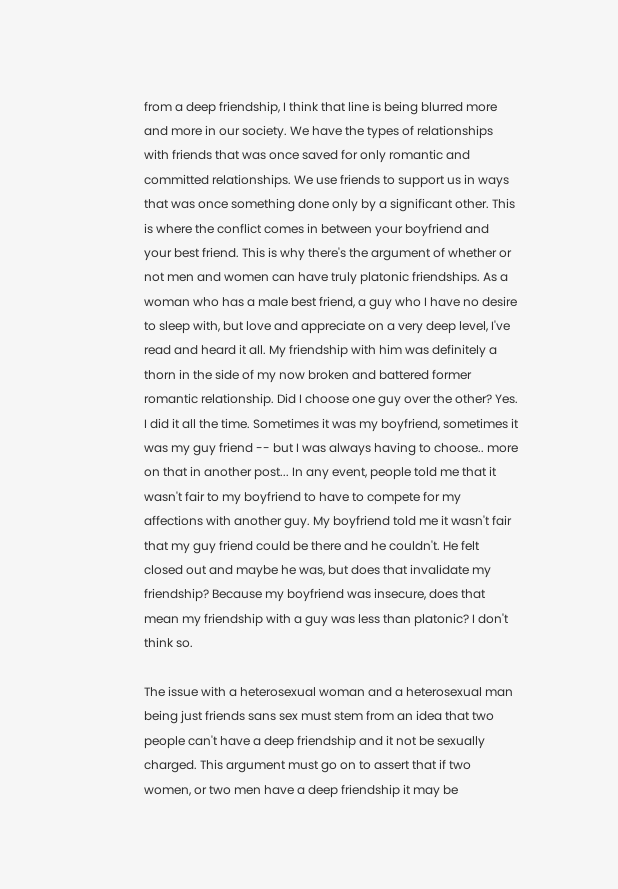from a deep friendship, I think that line is being blurred more and more in our society. We have the types of relationships with friends that was once saved for only romantic and committed relationships. We use friends to support us in ways that was once something done only by a significant other. This is where the conflict comes in between your boyfriend and your best friend. This is why there's the argument of whether or not men and women can have truly platonic friendships. As a woman who has a male best friend, a guy who I have no desire to sleep with, but love and appreciate on a very deep level, I've read and heard it all. My friendship with him was definitely a thorn in the side of my now broken and battered former romantic relationship. Did I choose one guy over the other? Yes. I did it all the time. Sometimes it was my boyfriend, sometimes it was my guy friend -- but I was always having to choose.. more on that in another post... In any event, people told me that it wasn't fair to my boyfriend to have to compete for my affections with another guy. My boyfriend told me it wasn't fair that my guy friend could be there and he couldn't. He felt closed out and maybe he was, but does that invalidate my friendship? Because my boyfriend was insecure, does that mean my friendship with a guy was less than platonic? I don't think so.

The issue with a heterosexual woman and a heterosexual man being just friends sans sex must stem from an idea that two people can't have a deep friendship and it not be sexually charged. This argument must go on to assert that if two women, or two men have a deep friendship it may be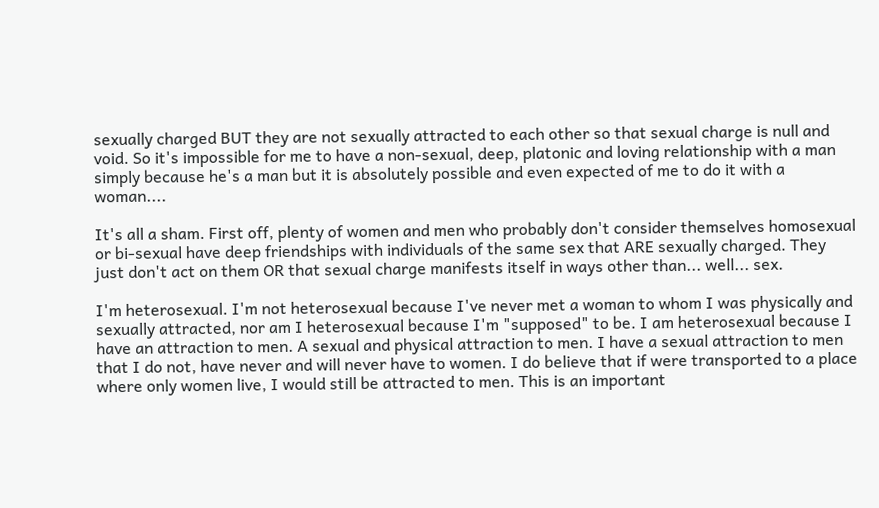sexually charged BUT they are not sexually attracted to each other so that sexual charge is null and void. So it's impossible for me to have a non-sexual, deep, platonic and loving relationship with a man simply because he's a man but it is absolutely possible and even expected of me to do it with a woman....

It's all a sham. First off, plenty of women and men who probably don't consider themselves homosexual or bi-sexual have deep friendships with individuals of the same sex that ARE sexually charged. They just don't act on them OR that sexual charge manifests itself in ways other than... well... sex.

I'm heterosexual. I'm not heterosexual because I've never met a woman to whom I was physically and sexually attracted, nor am I heterosexual because I'm "supposed" to be. I am heterosexual because I have an attraction to men. A sexual and physical attraction to men. I have a sexual attraction to men that I do not, have never and will never have to women. I do believe that if were transported to a place where only women live, I would still be attracted to men. This is an important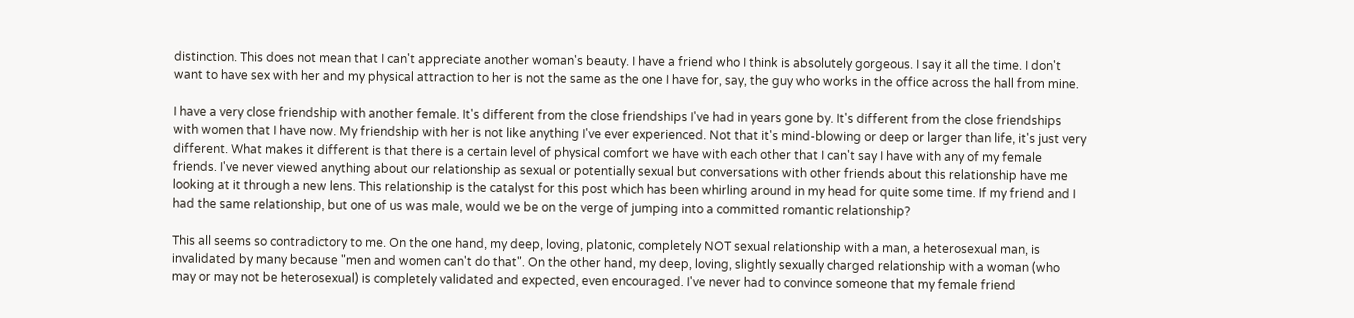distinction. This does not mean that I can't appreciate another woman's beauty. I have a friend who I think is absolutely gorgeous. I say it all the time. I don't want to have sex with her and my physical attraction to her is not the same as the one I have for, say, the guy who works in the office across the hall from mine.

I have a very close friendship with another female. It's different from the close friendships I've had in years gone by. It's different from the close friendships with women that I have now. My friendship with her is not like anything I've ever experienced. Not that it's mind-blowing or deep or larger than life, it's just very different. What makes it different is that there is a certain level of physical comfort we have with each other that I can't say I have with any of my female friends. I've never viewed anything about our relationship as sexual or potentially sexual but conversations with other friends about this relationship have me looking at it through a new lens. This relationship is the catalyst for this post which has been whirling around in my head for quite some time. If my friend and I had the same relationship, but one of us was male, would we be on the verge of jumping into a committed romantic relationship?

This all seems so contradictory to me. On the one hand, my deep, loving, platonic, completely NOT sexual relationship with a man, a heterosexual man, is invalidated by many because "men and women can't do that". On the other hand, my deep, loving, slightly sexually charged relationship with a woman (who may or may not be heterosexual) is completely validated and expected, even encouraged. I've never had to convince someone that my female friend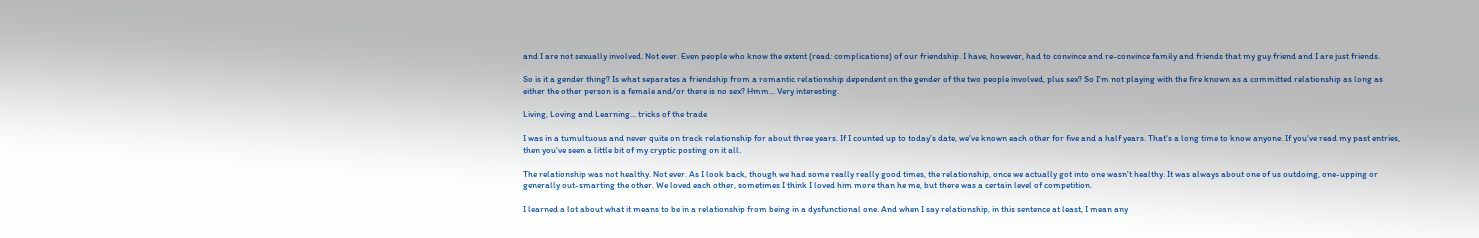and I are not sexually involved. Not ever. Even people who know the extent (read: complications) of our friendship. I have, however, had to convince and re-convince family and friends that my guy friend and I are just friends.

So is it a gender thing? Is what separates a friendship from a romantic relationship dependent on the gender of the two people involved, plus sex? So I'm not playing with the fire known as a committed relationship as long as either the other person is a female and/or there is no sex? Hmm... Very interesting.

Living, Loving and Learning... tricks of the trade

I was in a tumultuous and never quite on track relationship for about three years. If I counted up to today's date, we've known each other for five and a half years. That's a long time to know anyone. If you've read my past entries, then you've seen a little bit of my cryptic posting on it all.

The relationship was not healthy. Not ever. As I look back, though we had some really really good times, the relationship, once we actually got into one wasn't healthy. It was always about one of us outdoing, one-upping or generally out-smarting the other. We loved each other, sometimes I think I loved him more than he me, but there was a certain level of competition.

I learned a lot about what it means to be in a relationship from being in a dysfunctional one. And when I say relationship, in this sentence at least, I mean any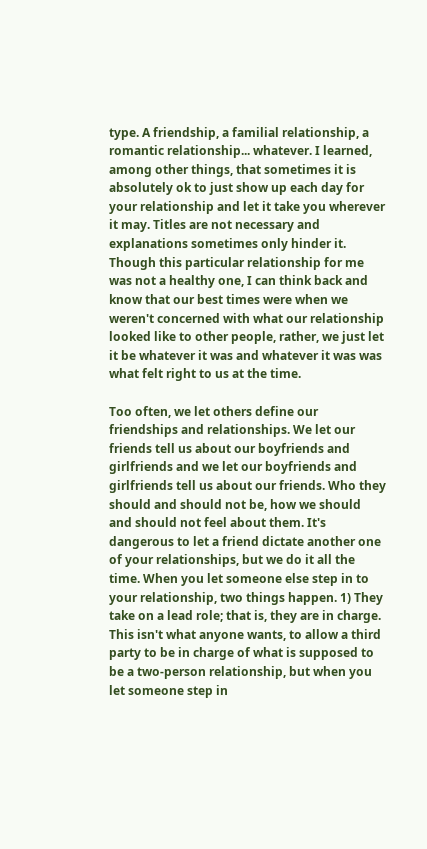type. A friendship, a familial relationship, a romantic relationship... whatever. I learned, among other things, that sometimes it is absolutely ok to just show up each day for your relationship and let it take you wherever it may. Titles are not necessary and explanations sometimes only hinder it. Though this particular relationship for me was not a healthy one, I can think back and know that our best times were when we weren't concerned with what our relationship looked like to other people, rather, we just let it be whatever it was and whatever it was was what felt right to us at the time.

Too often, we let others define our friendships and relationships. We let our friends tell us about our boyfriends and girlfriends and we let our boyfriends and girlfriends tell us about our friends. Who they should and should not be, how we should and should not feel about them. It's dangerous to let a friend dictate another one of your relationships, but we do it all the time. When you let someone else step in to your relationship, two things happen. 1) They take on a lead role; that is, they are in charge. This isn't what anyone wants, to allow a third party to be in charge of what is supposed to be a two-person relationship, but when you let someone step in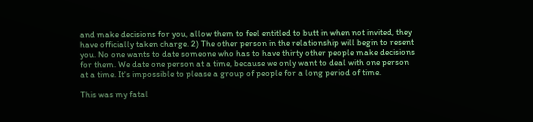and make decisions for you, allow them to feel entitled to butt in when not invited, they have officially taken charge. 2) The other person in the relationship will begin to resent you. No one wants to date someone who has to have thirty other people make decisions for them. We date one person at a time, because we only want to deal with one person at a time. It's impossible to please a group of people for a long period of time.

This was my fatal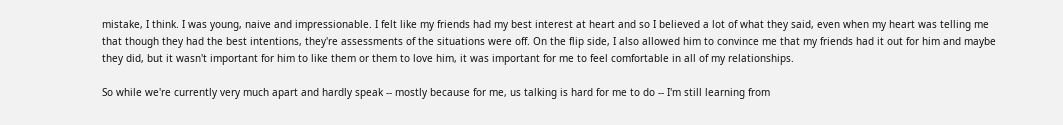mistake, I think. I was young, naive and impressionable. I felt like my friends had my best interest at heart and so I believed a lot of what they said, even when my heart was telling me that though they had the best intentions, they're assessments of the situations were off. On the flip side, I also allowed him to convince me that my friends had it out for him and maybe they did, but it wasn't important for him to like them or them to love him, it was important for me to feel comfortable in all of my relationships.

So while we're currently very much apart and hardly speak -- mostly because for me, us talking is hard for me to do -- I'm still learning from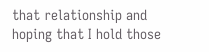that relationship and hoping that I hold those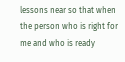lessons near so that when the person who is right for me and who is ready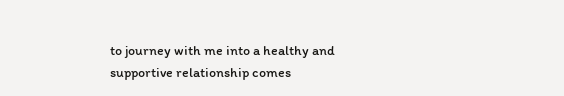to journey with me into a healthy and supportive relationship comes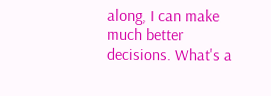along, I can make much better decisions. What's a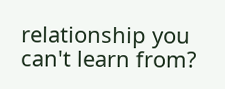relationship you can't learn from?